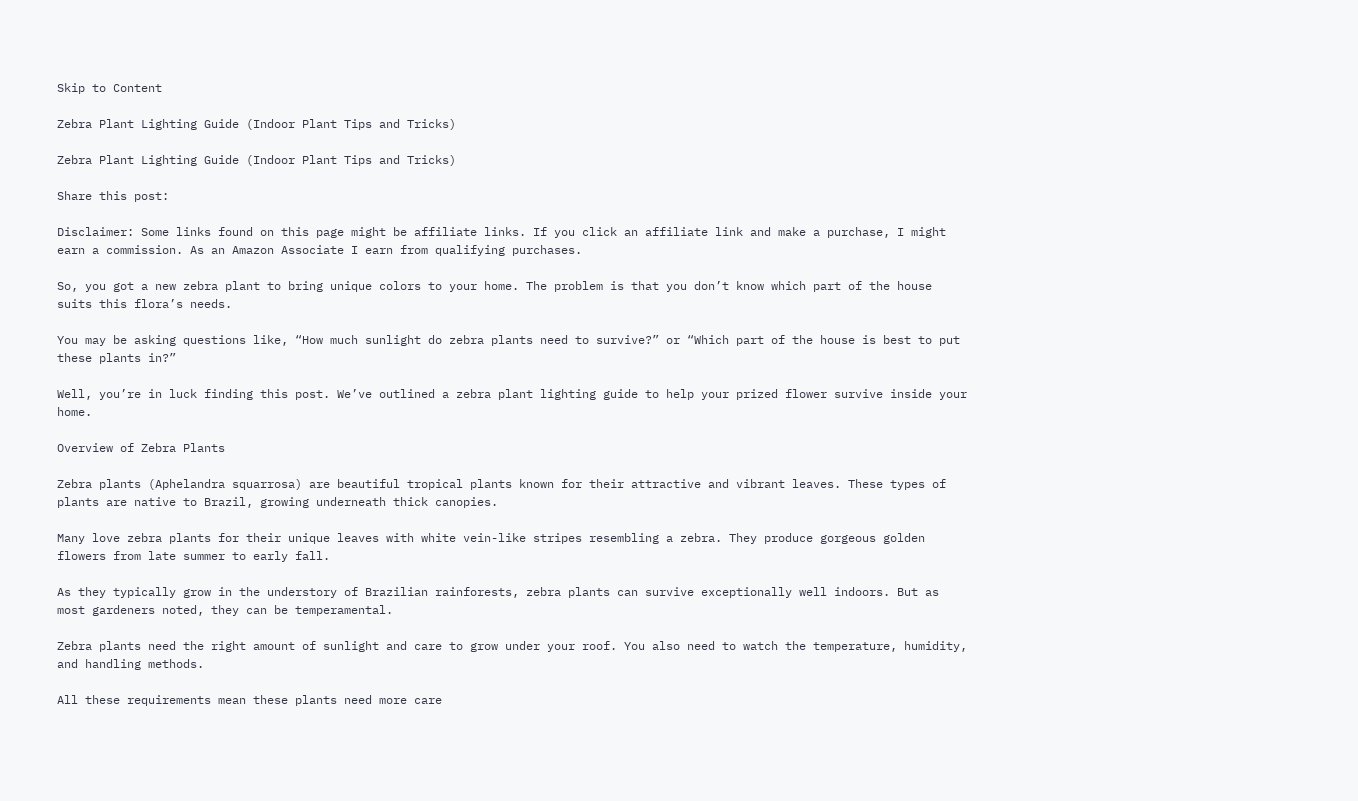Skip to Content

Zebra Plant Lighting Guide (Indoor Plant Tips and Tricks)

Zebra Plant Lighting Guide (Indoor Plant Tips and Tricks)

Share this post:

Disclaimer: Some links found on this page might be affiliate links. If you click an affiliate link and make a purchase, I might earn a commission. As an Amazon Associate I earn from qualifying purchases.

So, you got a new zebra plant to bring unique colors to your home. The problem is that you don’t know which part of the house suits this flora’s needs.

You may be asking questions like, “How much sunlight do zebra plants need to survive?” or “Which part of the house is best to put these plants in?”

Well, you’re in luck finding this post. We’ve outlined a zebra plant lighting guide to help your prized flower survive inside your home.

Overview of Zebra Plants

Zebra plants (Aphelandra squarrosa) are beautiful tropical plants known for their attractive and vibrant leaves. These types of plants are native to Brazil, growing underneath thick canopies.

Many love zebra plants for their unique leaves with white vein-like stripes resembling a zebra. They produce gorgeous golden flowers from late summer to early fall.

As they typically grow in the understory of Brazilian rainforests, zebra plants can survive exceptionally well indoors. But as most gardeners noted, they can be temperamental.

Zebra plants need the right amount of sunlight and care to grow under your roof. You also need to watch the temperature, humidity, and handling methods.

All these requirements mean these plants need more care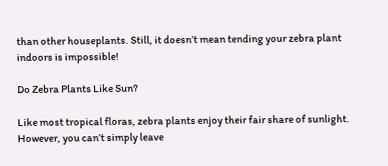than other houseplants. Still, it doesn’t mean tending your zebra plant indoors is impossible!

Do Zebra Plants Like Sun?

Like most tropical floras, zebra plants enjoy their fair share of sunlight. However, you can’t simply leave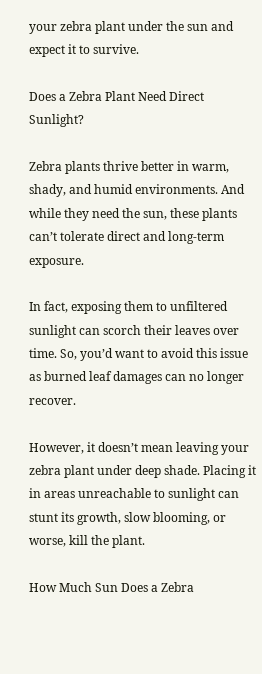your zebra plant under the sun and expect it to survive.

Does a Zebra Plant Need Direct Sunlight?

Zebra plants thrive better in warm, shady, and humid environments. And while they need the sun, these plants can’t tolerate direct and long-term exposure.

In fact, exposing them to unfiltered sunlight can scorch their leaves over time. So, you’d want to avoid this issue as burned leaf damages can no longer recover.

However, it doesn’t mean leaving your zebra plant under deep shade. Placing it in areas unreachable to sunlight can stunt its growth, slow blooming, or worse, kill the plant.

How Much Sun Does a Zebra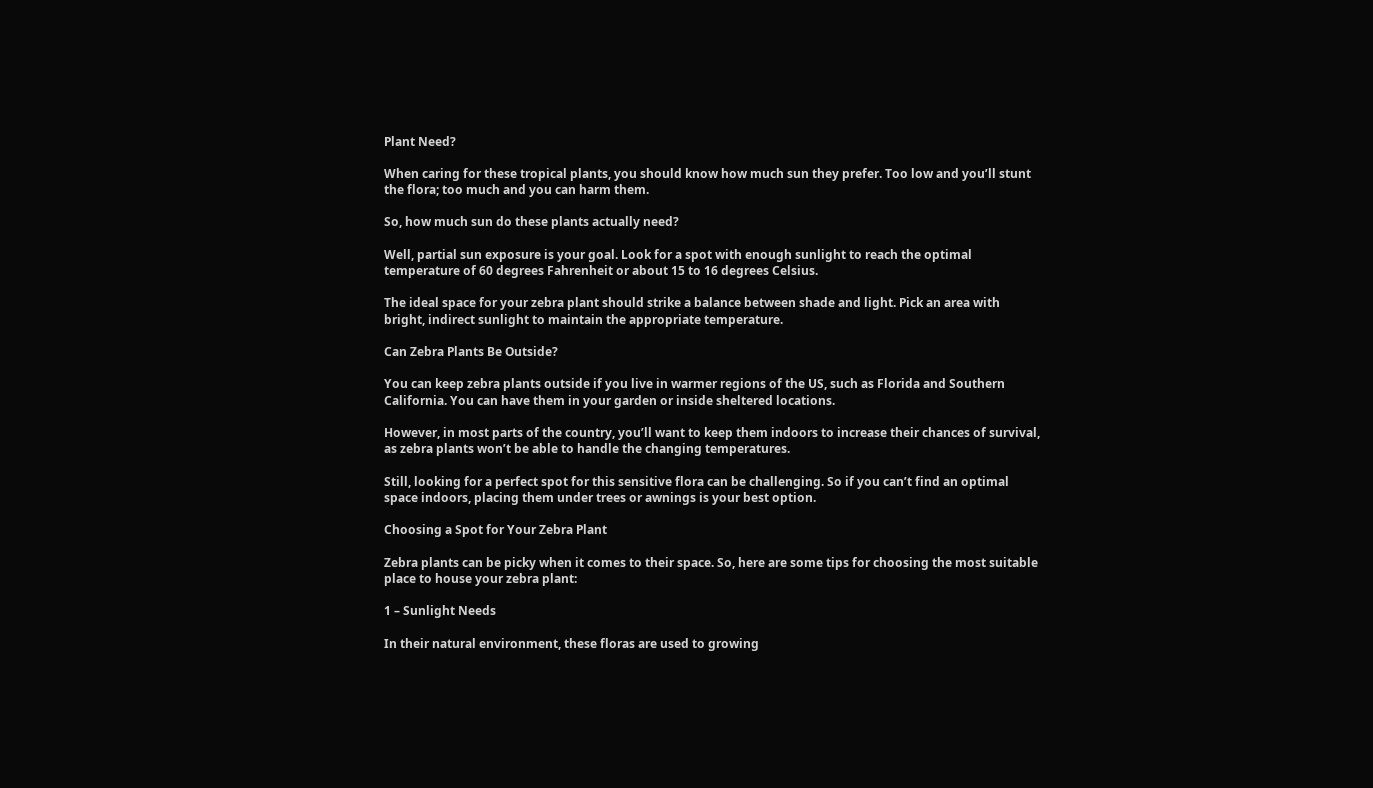Plant Need?

When caring for these tropical plants, you should know how much sun they prefer. Too low and you’ll stunt the flora; too much and you can harm them.

So, how much sun do these plants actually need?

Well, partial sun exposure is your goal. Look for a spot with enough sunlight to reach the optimal temperature of 60 degrees Fahrenheit or about 15 to 16 degrees Celsius.

The ideal space for your zebra plant should strike a balance between shade and light. Pick an area with bright, indirect sunlight to maintain the appropriate temperature.

Can Zebra Plants Be Outside?

You can keep zebra plants outside if you live in warmer regions of the US, such as Florida and Southern California. You can have them in your garden or inside sheltered locations.

However, in most parts of the country, you’ll want to keep them indoors to increase their chances of survival, as zebra plants won’t be able to handle the changing temperatures.

Still, looking for a perfect spot for this sensitive flora can be challenging. So if you can’t find an optimal space indoors, placing them under trees or awnings is your best option.

Choosing a Spot for Your Zebra Plant

Zebra plants can be picky when it comes to their space. So, here are some tips for choosing the most suitable place to house your zebra plant:

1 – Sunlight Needs

In their natural environment, these floras are used to growing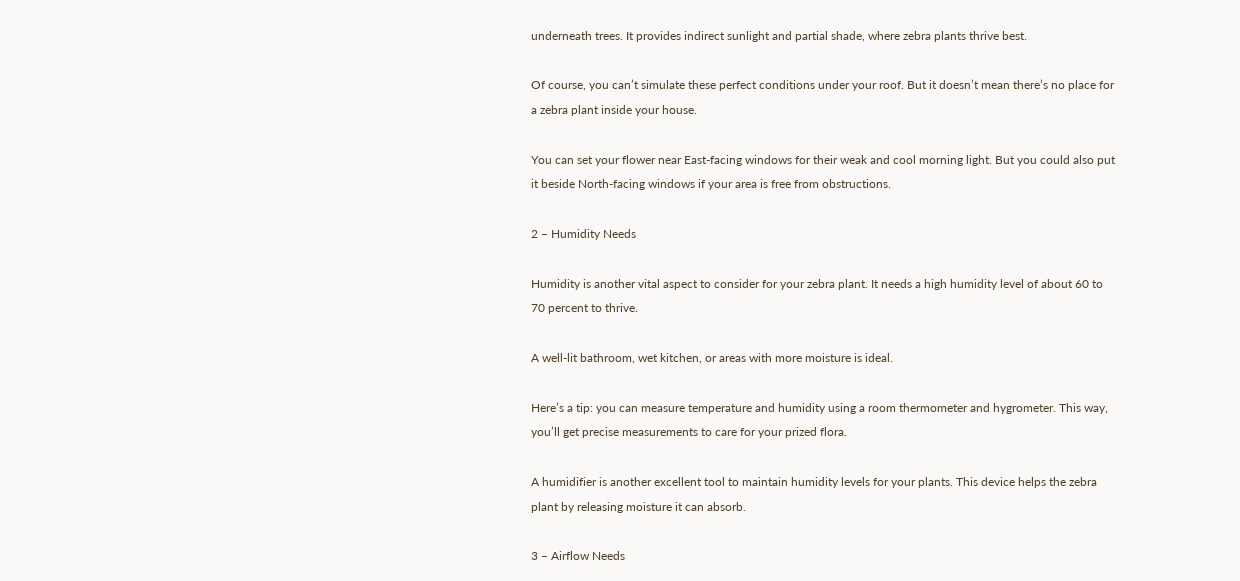underneath trees. It provides indirect sunlight and partial shade, where zebra plants thrive best.

Of course, you can’t simulate these perfect conditions under your roof. But it doesn’t mean there’s no place for a zebra plant inside your house.

You can set your flower near East-facing windows for their weak and cool morning light. But you could also put it beside North-facing windows if your area is free from obstructions.

2 – Humidity Needs

Humidity is another vital aspect to consider for your zebra plant. It needs a high humidity level of about 60 to 70 percent to thrive.

A well-lit bathroom, wet kitchen, or areas with more moisture is ideal.

Here’s a tip: you can measure temperature and humidity using a room thermometer and hygrometer. This way, you’ll get precise measurements to care for your prized flora.

A humidifier is another excellent tool to maintain humidity levels for your plants. This device helps the zebra plant by releasing moisture it can absorb.

3 – Airflow Needs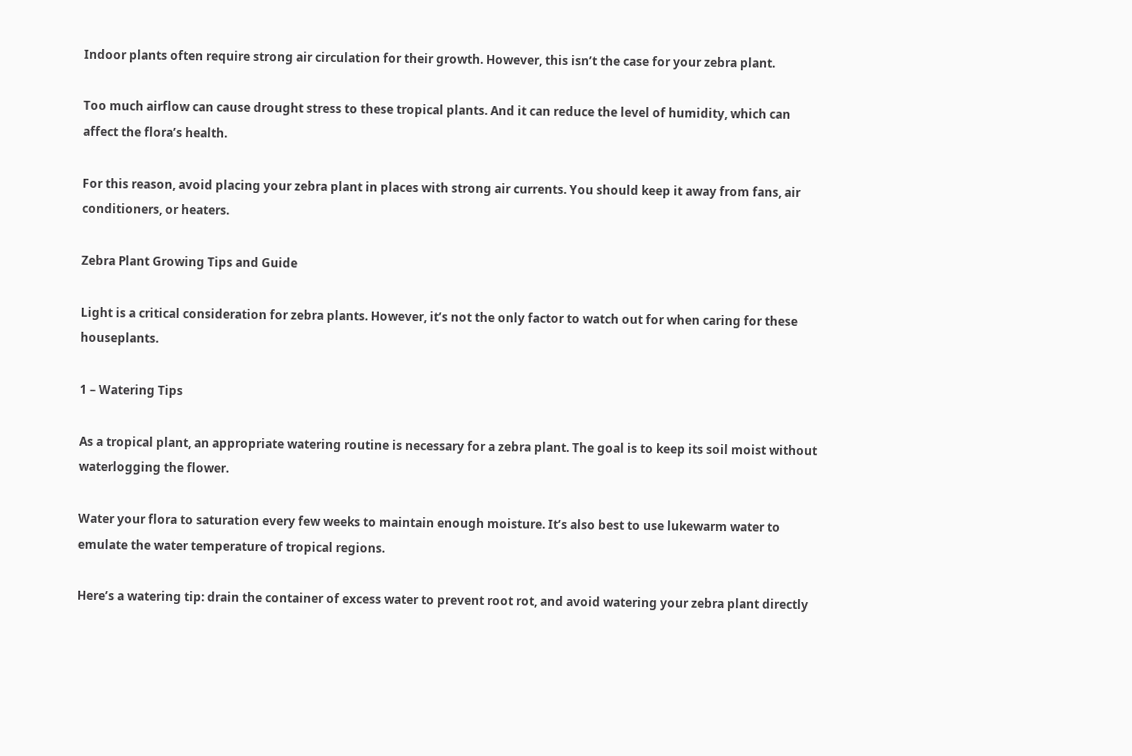Indoor plants often require strong air circulation for their growth. However, this isn’t the case for your zebra plant.

Too much airflow can cause drought stress to these tropical plants. And it can reduce the level of humidity, which can affect the flora’s health.

For this reason, avoid placing your zebra plant in places with strong air currents. You should keep it away from fans, air conditioners, or heaters.

Zebra Plant Growing Tips and Guide

Light is a critical consideration for zebra plants. However, it’s not the only factor to watch out for when caring for these houseplants.

1 – Watering Tips

As a tropical plant, an appropriate watering routine is necessary for a zebra plant. The goal is to keep its soil moist without waterlogging the flower.

Water your flora to saturation every few weeks to maintain enough moisture. It’s also best to use lukewarm water to emulate the water temperature of tropical regions.

Here’s a watering tip: drain the container of excess water to prevent root rot, and avoid watering your zebra plant directly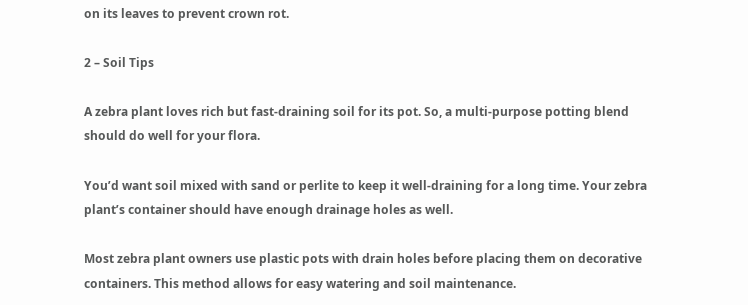on its leaves to prevent crown rot.

2 – Soil Tips

A zebra plant loves rich but fast-draining soil for its pot. So, a multi-purpose potting blend should do well for your flora.

You’d want soil mixed with sand or perlite to keep it well-draining for a long time. Your zebra plant’s container should have enough drainage holes as well.

Most zebra plant owners use plastic pots with drain holes before placing them on decorative containers. This method allows for easy watering and soil maintenance.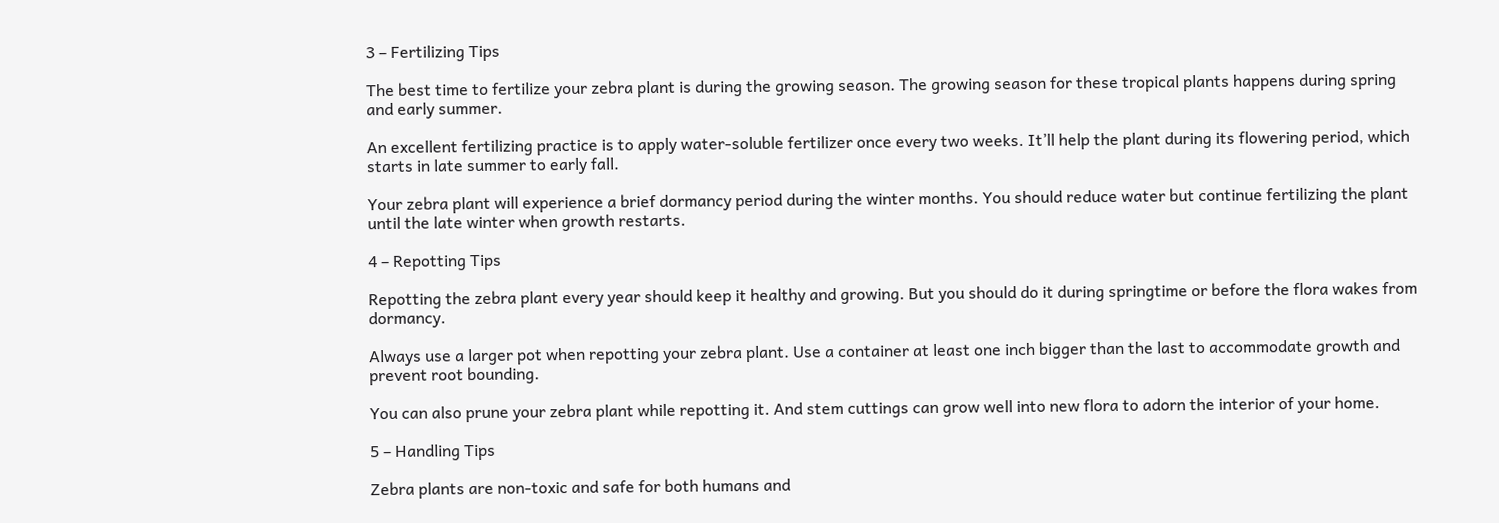3 – Fertilizing Tips

The best time to fertilize your zebra plant is during the growing season. The growing season for these tropical plants happens during spring and early summer.

An excellent fertilizing practice is to apply water-soluble fertilizer once every two weeks. It’ll help the plant during its flowering period, which starts in late summer to early fall.

Your zebra plant will experience a brief dormancy period during the winter months. You should reduce water but continue fertilizing the plant until the late winter when growth restarts.

4 – Repotting Tips

Repotting the zebra plant every year should keep it healthy and growing. But you should do it during springtime or before the flora wakes from dormancy.

Always use a larger pot when repotting your zebra plant. Use a container at least one inch bigger than the last to accommodate growth and prevent root bounding.

You can also prune your zebra plant while repotting it. And stem cuttings can grow well into new flora to adorn the interior of your home.

5 – Handling Tips

Zebra plants are non-toxic and safe for both humans and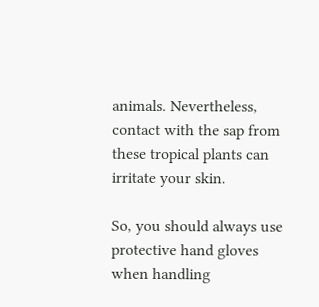animals. Nevertheless, contact with the sap from these tropical plants can irritate your skin.

So, you should always use protective hand gloves when handling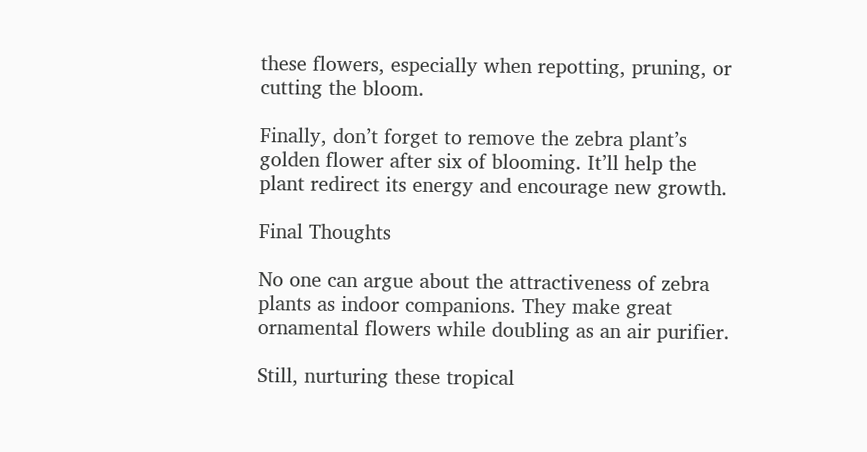these flowers, especially when repotting, pruning, or cutting the bloom.

Finally, don’t forget to remove the zebra plant’s golden flower after six of blooming. It’ll help the plant redirect its energy and encourage new growth.

Final Thoughts

No one can argue about the attractiveness of zebra plants as indoor companions. They make great ornamental flowers while doubling as an air purifier.

Still, nurturing these tropical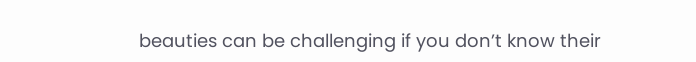beauties can be challenging if you don’t know their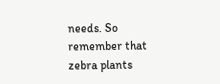needs. So remember that zebra plants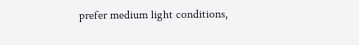prefer medium light conditions,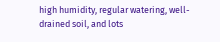high humidity, regular watering, well-drained soil, and lots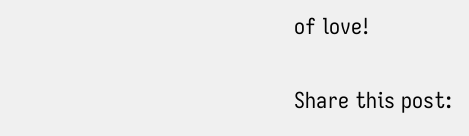of love!

Share this post: